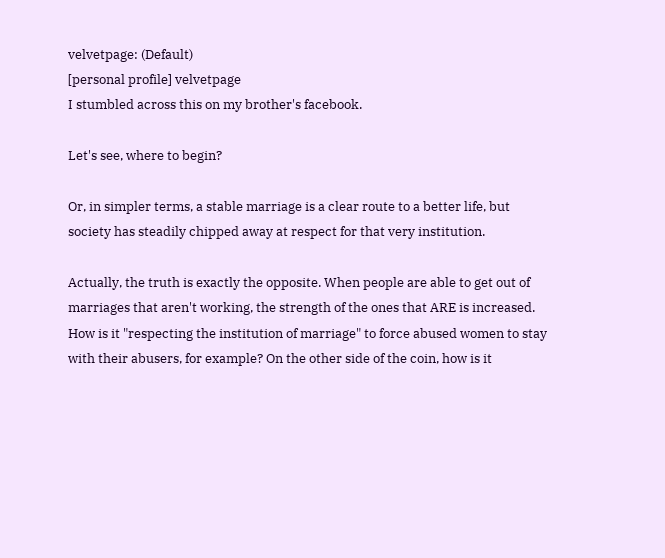velvetpage: (Default)
[personal profile] velvetpage
I stumbled across this on my brother's facebook.

Let's see, where to begin?

Or, in simpler terms, a stable marriage is a clear route to a better life, but society has steadily chipped away at respect for that very institution.

Actually, the truth is exactly the opposite. When people are able to get out of marriages that aren't working, the strength of the ones that ARE is increased. How is it "respecting the institution of marriage" to force abused women to stay with their abusers, for example? On the other side of the coin, how is it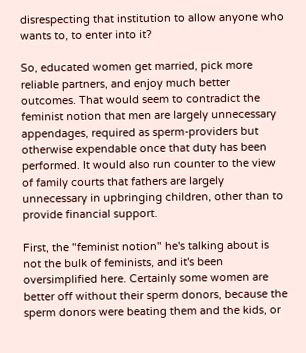disrespecting that institution to allow anyone who wants to, to enter into it?

So, educated women get married, pick more reliable partners, and enjoy much better outcomes. That would seem to contradict the feminist notion that men are largely unnecessary appendages, required as sperm-providers but otherwise expendable once that duty has been performed. It would also run counter to the view of family courts that fathers are largely unnecessary in upbringing children, other than to provide financial support.

First, the "feminist notion" he's talking about is not the bulk of feminists, and it's been oversimplified here. Certainly some women are better off without their sperm donors, because the sperm donors were beating them and the kids, or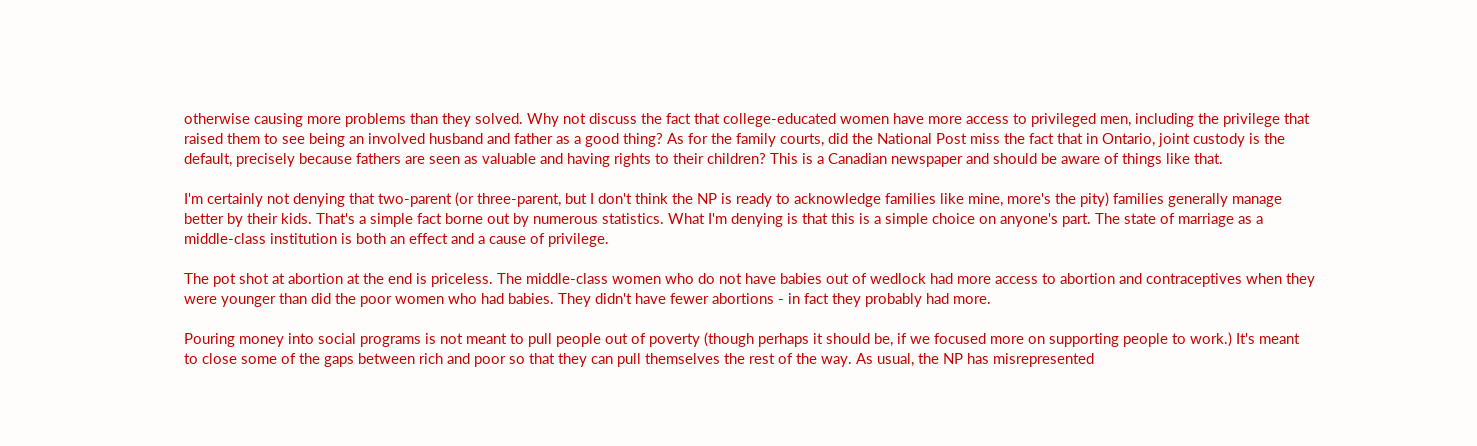otherwise causing more problems than they solved. Why not discuss the fact that college-educated women have more access to privileged men, including the privilege that raised them to see being an involved husband and father as a good thing? As for the family courts, did the National Post miss the fact that in Ontario, joint custody is the default, precisely because fathers are seen as valuable and having rights to their children? This is a Canadian newspaper and should be aware of things like that.

I'm certainly not denying that two-parent (or three-parent, but I don't think the NP is ready to acknowledge families like mine, more's the pity) families generally manage better by their kids. That's a simple fact borne out by numerous statistics. What I'm denying is that this is a simple choice on anyone's part. The state of marriage as a middle-class institution is both an effect and a cause of privilege.

The pot shot at abortion at the end is priceless. The middle-class women who do not have babies out of wedlock had more access to abortion and contraceptives when they were younger than did the poor women who had babies. They didn't have fewer abortions - in fact they probably had more.

Pouring money into social programs is not meant to pull people out of poverty (though perhaps it should be, if we focused more on supporting people to work.) It's meant to close some of the gaps between rich and poor so that they can pull themselves the rest of the way. As usual, the NP has misrepresented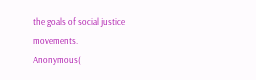the goals of social justice movements.
Anonymous(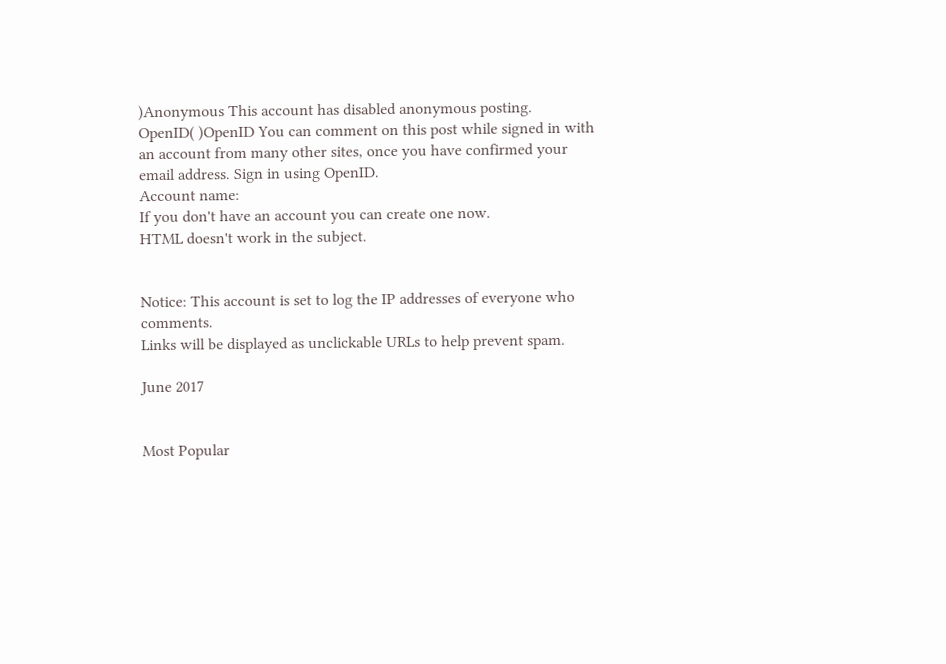)Anonymous This account has disabled anonymous posting.
OpenID( )OpenID You can comment on this post while signed in with an account from many other sites, once you have confirmed your email address. Sign in using OpenID.
Account name:
If you don't have an account you can create one now.
HTML doesn't work in the subject.


Notice: This account is set to log the IP addresses of everyone who comments.
Links will be displayed as unclickable URLs to help prevent spam.

June 2017


Most Popular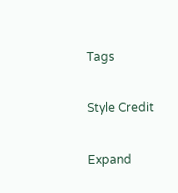Tags

Style Credit

Expand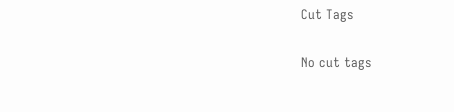Cut Tags

No cut tags